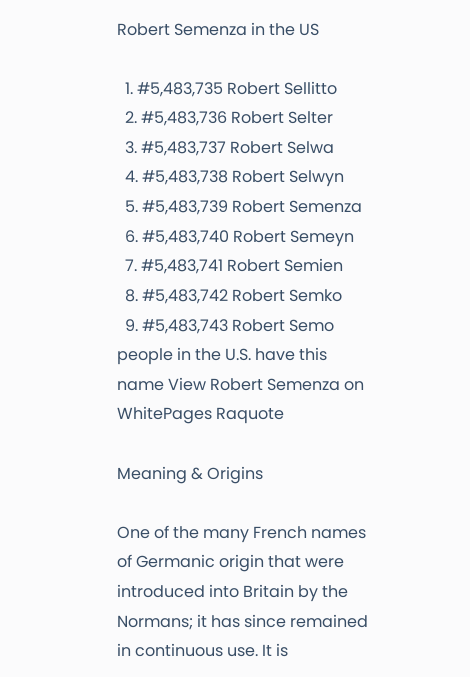Robert Semenza in the US

  1. #5,483,735 Robert Sellitto
  2. #5,483,736 Robert Selter
  3. #5,483,737 Robert Selwa
  4. #5,483,738 Robert Selwyn
  5. #5,483,739 Robert Semenza
  6. #5,483,740 Robert Semeyn
  7. #5,483,741 Robert Semien
  8. #5,483,742 Robert Semko
  9. #5,483,743 Robert Semo
people in the U.S. have this name View Robert Semenza on WhitePages Raquote

Meaning & Origins

One of the many French names of Germanic origin that were introduced into Britain by the Normans; it has since remained in continuous use. It is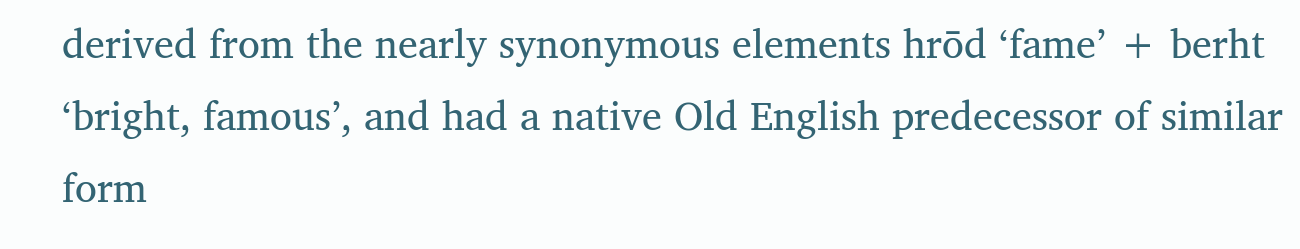derived from the nearly synonymous elements hrōd ‘fame’ + berht ‘bright, famous’, and had a native Old English predecessor of similar form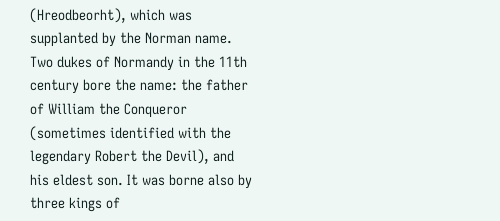(Hreodbeorht), which was supplanted by the Norman name. Two dukes of Normandy in the 11th century bore the name: the father of William the Conqueror (sometimes identified with the legendary Robert the Devil), and his eldest son. It was borne also by three kings of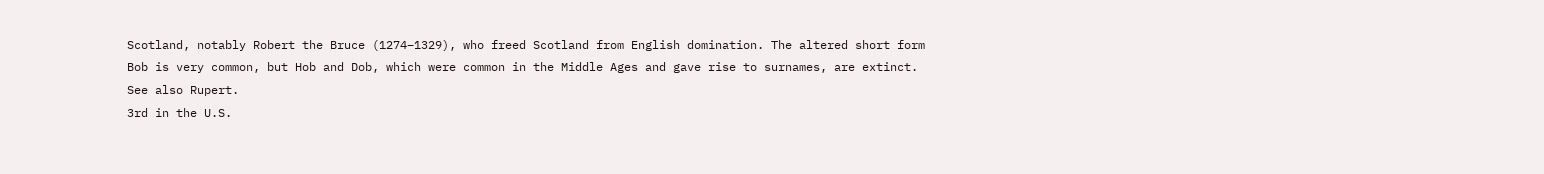Scotland, notably Robert the Bruce (1274–1329), who freed Scotland from English domination. The altered short form Bob is very common, but Hob and Dob, which were common in the Middle Ages and gave rise to surnames, are extinct. See also Rupert.
3rd in the U.S.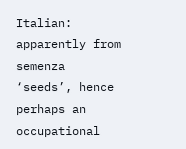Italian: apparently from semenza ‘seeds’, hence perhaps an occupational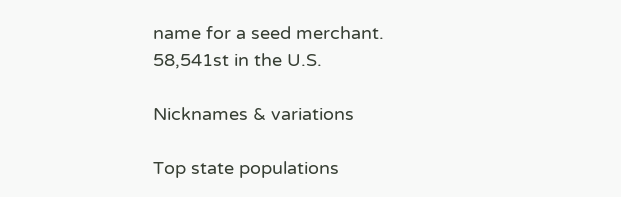name for a seed merchant.
58,541st in the U.S.

Nicknames & variations

Top state populations